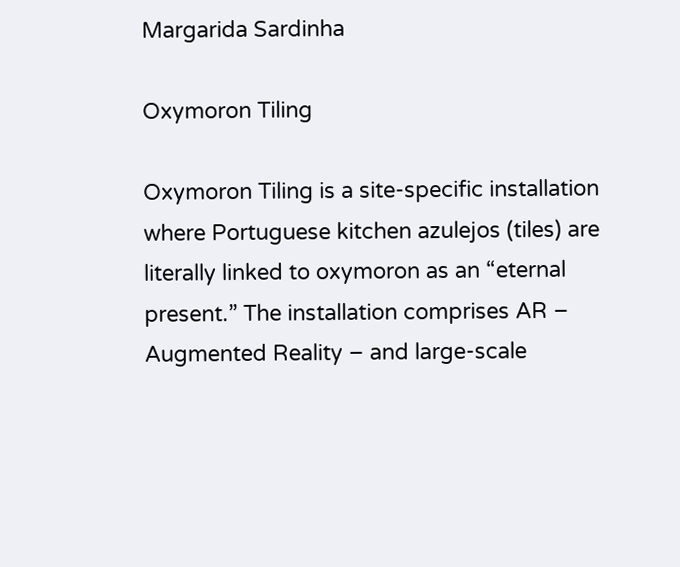Margarida Sardinha

Oxymoron Tiling

Oxymoron Tiling is a site-specific installation where Portuguese kitchen azulejos (tiles) are literally linked to oxymoron as an “eternal present.” The installation comprises AR – Augmented Reality – and large-scale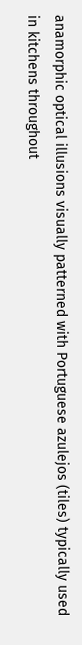anamorphic optical illusions visually patterned with Portuguese azulejos (tiles) typically used in kitchens throughout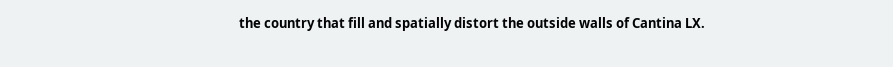the country that fill and spatially distort the outside walls of Cantina LX.